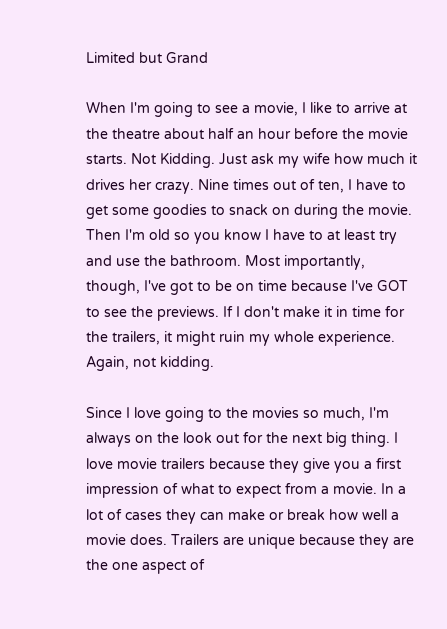Limited but Grand

When I'm going to see a movie, I like to arrive at the theatre about half an hour before the movie starts. Not Kidding. Just ask my wife how much it drives her crazy. Nine times out of ten, I have to get some goodies to snack on during the movie. Then I'm old so you know I have to at least try and use the bathroom. Most importantly, though, I've got to be on time because I've GOT to see the previews. If I don't make it in time for the trailers, it might ruin my whole experience. Again, not kidding.

Since I love going to the movies so much, I'm always on the look out for the next big thing. I love movie trailers because they give you a first impression of what to expect from a movie. In a lot of cases they can make or break how well a movie does. Trailers are unique because they are the one aspect of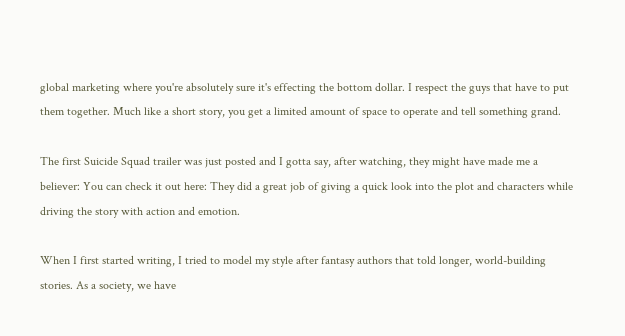global marketing where you're absolutely sure it's effecting the bottom dollar. I respect the guys that have to put them together. Much like a short story, you get a limited amount of space to operate and tell something grand.

The first Suicide Squad trailer was just posted and I gotta say, after watching, they might have made me a believer: You can check it out here: They did a great job of giving a quick look into the plot and characters while driving the story with action and emotion.

When I first started writing, I tried to model my style after fantasy authors that told longer, world-building stories. As a society, we have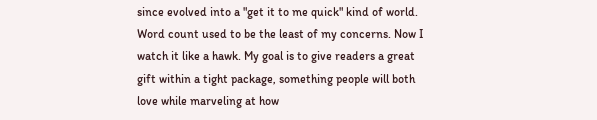since evolved into a "get it to me quick" kind of world. Word count used to be the least of my concerns. Now I watch it like a hawk. My goal is to give readers a great gift within a tight package, something people will both love while marveling at how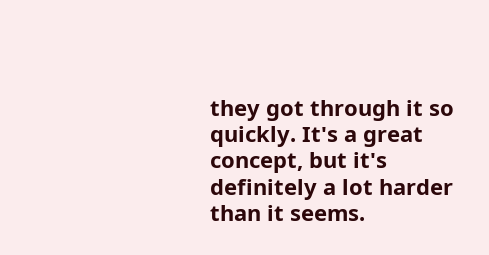they got through it so quickly. It's a great concept, but it's definitely a lot harder than it seems.